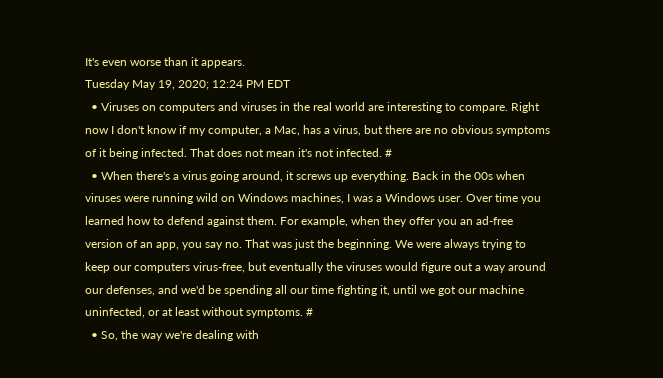It's even worse than it appears.
Tuesday May 19, 2020; 12:24 PM EDT
  • Viruses on computers and viruses in the real world are interesting to compare. Right now I don't know if my computer, a Mac, has a virus, but there are no obvious symptoms of it being infected. That does not mean it's not infected. #
  • When there's a virus going around, it screws up everything. Back in the 00s when viruses were running wild on Windows machines, I was a Windows user. Over time you learned how to defend against them. For example, when they offer you an ad-free version of an app, you say no. That was just the beginning. We were always trying to keep our computers virus-free, but eventually the viruses would figure out a way around our defenses, and we'd be spending all our time fighting it, until we got our machine uninfected, or at least without symptoms. #
  • So, the way we're dealing with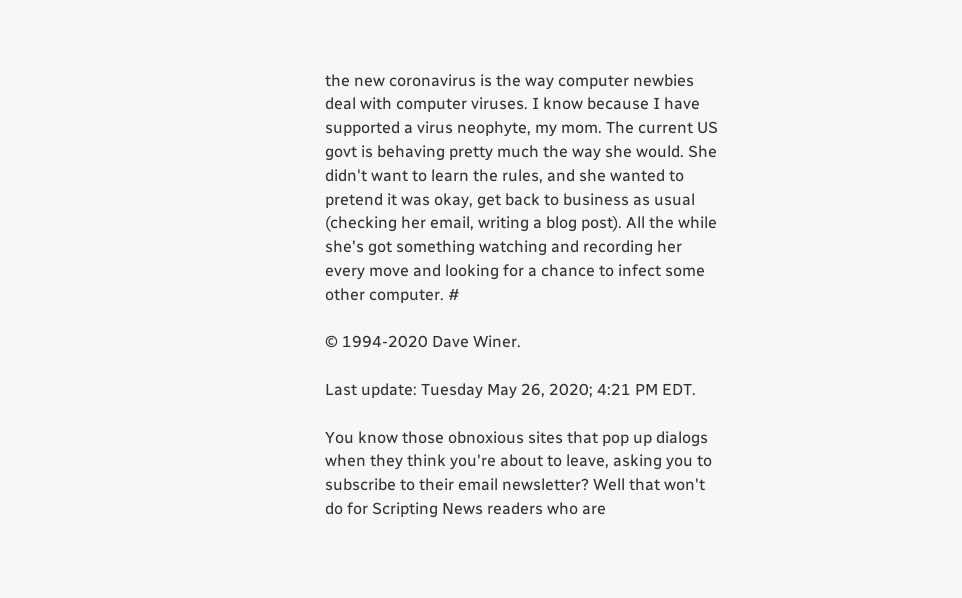the new coronavirus is the way computer newbies deal with computer viruses. I know because I have supported a virus neophyte, my mom. The current US govt is behaving pretty much the way she would. She didn't want to learn the rules, and she wanted to pretend it was okay, get back to business as usual (checking her email, writing a blog post). All the while she's got something watching and recording her every move and looking for a chance to infect some other computer. #

© 1994-2020 Dave Winer.

Last update: Tuesday May 26, 2020; 4:21 PM EDT.

You know those obnoxious sites that pop up dialogs when they think you're about to leave, asking you to subscribe to their email newsletter? Well that won't do for Scripting News readers who are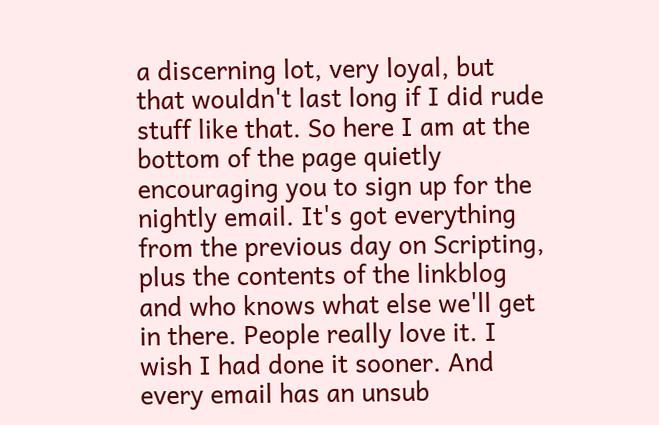a discerning lot, very loyal, but that wouldn't last long if I did rude stuff like that. So here I am at the bottom of the page quietly encouraging you to sign up for the nightly email. It's got everything from the previous day on Scripting, plus the contents of the linkblog and who knows what else we'll get in there. People really love it. I wish I had done it sooner. And every email has an unsub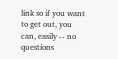link so if you want to get out, you can, easily -- no questions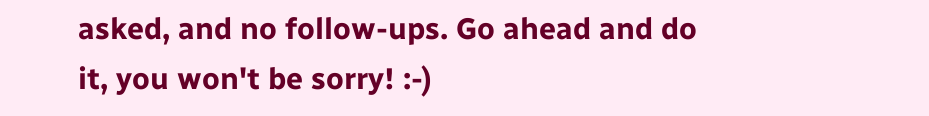asked, and no follow-ups. Go ahead and do it, you won't be sorry! :-)